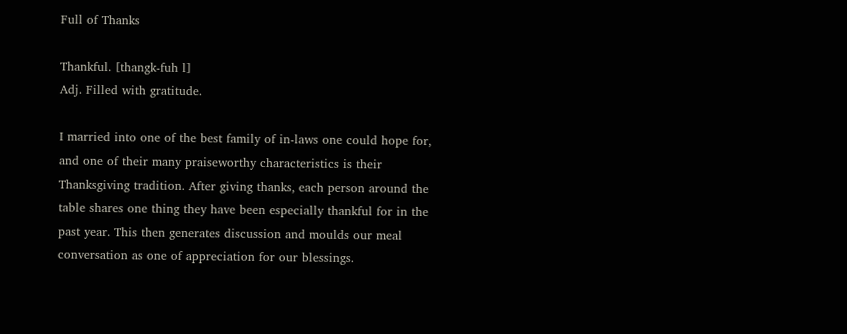Full of Thanks

Thankful. [thangk-fuh l]
Adj. Filled with gratitude.

I married into one of the best family of in-laws one could hope for, and one of their many praiseworthy characteristics is their Thanksgiving tradition. After giving thanks, each person around the table shares one thing they have been especially thankful for in the past year. This then generates discussion and moulds our meal conversation as one of appreciation for our blessings.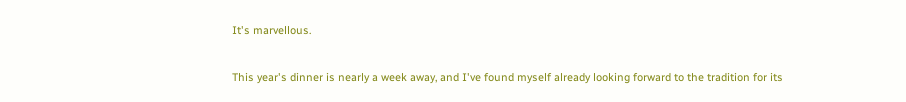It's marvellous.

This year's dinner is nearly a week away, and I've found myself already looking forward to the tradition for its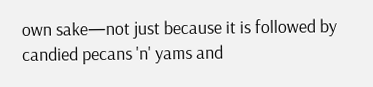own sake—not just because it is followed by candied pecans 'n' yams and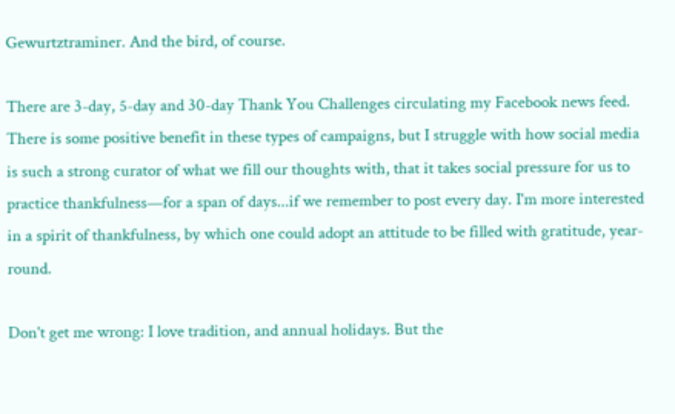Gewurtztraminer. And the bird, of course.

There are 3-day, 5-day and 30-day Thank You Challenges circulating my Facebook news feed. There is some positive benefit in these types of campaigns, but I struggle with how social media is such a strong curator of what we fill our thoughts with, that it takes social pressure for us to practice thankfulness—for a span of days...if we remember to post every day. I'm more interested in a spirit of thankfulness, by which one could adopt an attitude to be filled with gratitude, year-round.

Don't get me wrong: I love tradition, and annual holidays. But the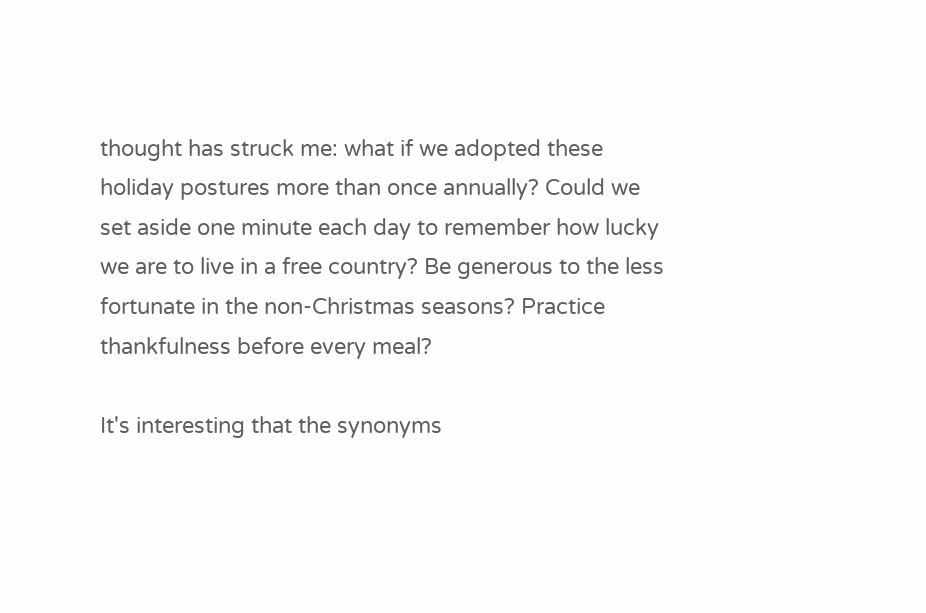thought has struck me: what if we adopted these holiday postures more than once annually? Could we set aside one minute each day to remember how lucky we are to live in a free country? Be generous to the less fortunate in the non-Christmas seasons? Practice thankfulness before every meal?

It's interesting that the synonyms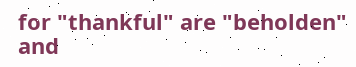for "thankful" are "beholden" and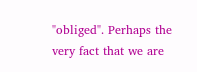"obliged". Perhaps the very fact that we are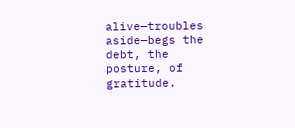alive—troubles aside—begs the debt, the posture, of gratitude.